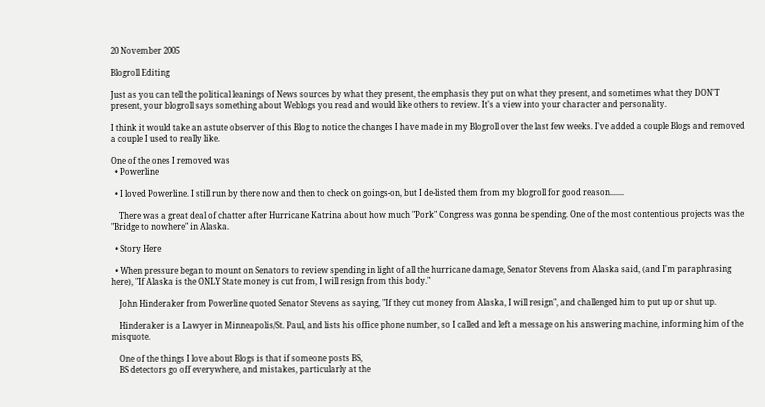20 November 2005

Blogroll Editing

Just as you can tell the political leanings of News sources by what they present, the emphasis they put on what they present, and sometimes what they DON'T present, your blogroll says something about Weblogs you read and would like others to review. It's a view into your character and personality.

I think it would take an astute observer of this Blog to notice the changes I have made in my Blogroll over the last few weeks. I've added a couple Blogs and removed a couple I used to really like.

One of the ones I removed was
  • Powerline

  • I loved Powerline. I still run by there now and then to check on goings-on, but I de-listed them from my blogroll for good reason.......

    There was a great deal of chatter after Hurricane Katrina about how much "Pork" Congress was gonna be spending. One of the most contentious projects was the "Bridge to nowhere" in Alaska.

  • Story Here

  • When pressure began to mount on Senators to review spending in light of all the hurricane damage, Senator Stevens from Alaska said, (and I'm paraphrasing here), "If Alaska is the ONLY State money is cut from, I will resign from this body."

    John Hinderaker from Powerline quoted Senator Stevens as saying, "If they cut money from Alaska, I will resign", and challenged him to put up or shut up.

    Hinderaker is a Lawyer in Minneapolis/St. Paul, and lists his office phone number, so I called and left a message on his answering machine, informing him of the misquote.

    One of the things I love about Blogs is that if someone posts BS,
    BS detectors go off everywhere, and mistakes, particularly at the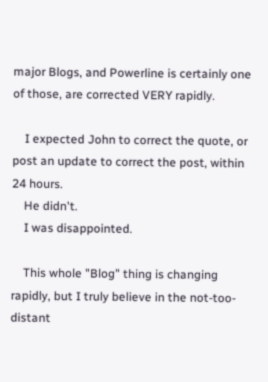major Blogs, and Powerline is certainly one of those, are corrected VERY rapidly.

    I expected John to correct the quote, or post an update to correct the post, within 24 hours.
    He didn't.
    I was disappointed.

    This whole "Blog" thing is changing rapidly, but I truly believe in the not-too-distant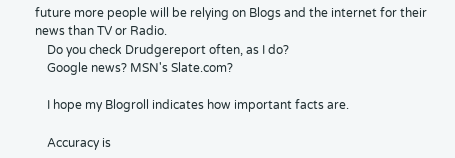future more people will be relying on Blogs and the internet for their news than TV or Radio.
    Do you check Drudgereport often, as I do?
    Google news? MSN's Slate.com?

    I hope my Blogroll indicates how important facts are.

    Accuracy is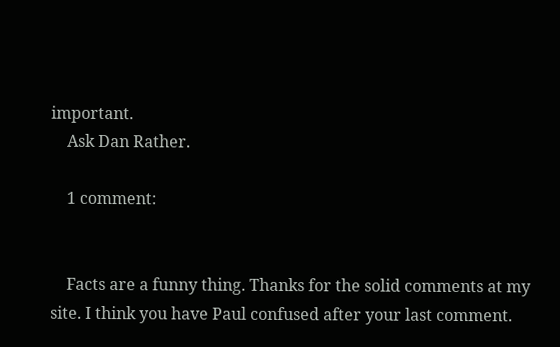important.
    Ask Dan Rather.

    1 comment:


    Facts are a funny thing. Thanks for the solid comments at my site. I think you have Paul confused after your last comment.